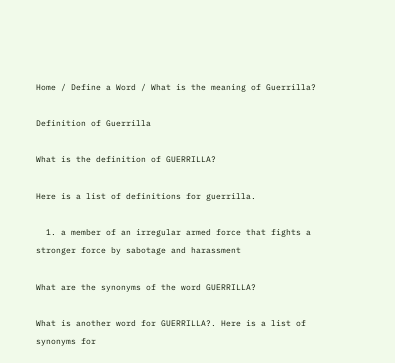Home / Define a Word / What is the meaning of Guerrilla?

Definition of Guerrilla

What is the definition of GUERRILLA?

Here is a list of definitions for guerrilla.

  1. a member of an irregular armed force that fights a stronger force by sabotage and harassment

What are the synonyms of the word GUERRILLA?

What is another word for GUERRILLA?. Here is a list of synonyms for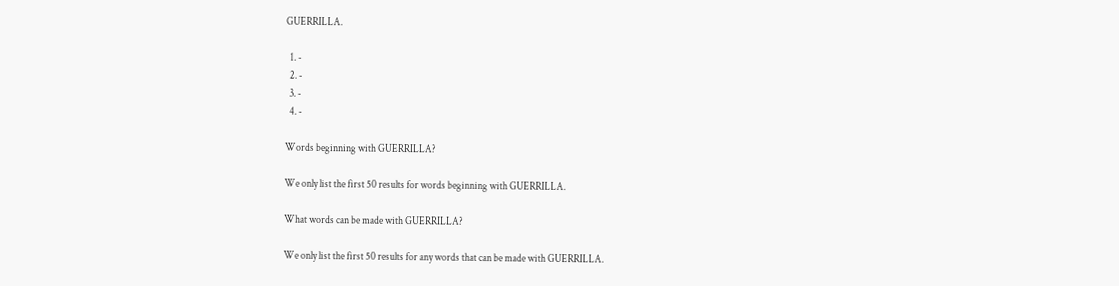GUERRILLA.

  1. -
  2. -
  3. -
  4. -

Words beginning with GUERRILLA?

We only list the first 50 results for words beginning with GUERRILLA.

What words can be made with GUERRILLA?

We only list the first 50 results for any words that can be made with GUERRILLA.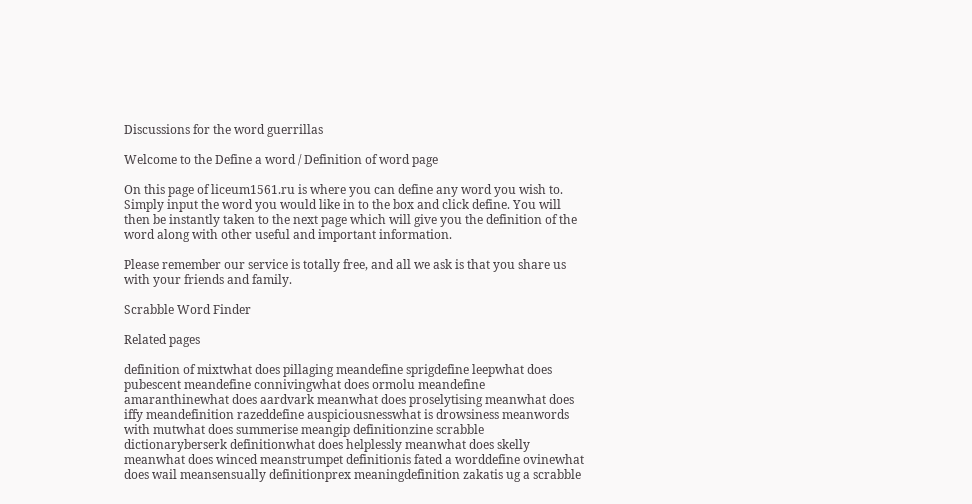Discussions for the word guerrillas

Welcome to the Define a word / Definition of word page

On this page of liceum1561.ru is where you can define any word you wish to. Simply input the word you would like in to the box and click define. You will then be instantly taken to the next page which will give you the definition of the word along with other useful and important information.

Please remember our service is totally free, and all we ask is that you share us with your friends and family.

Scrabble Word Finder

Related pages

definition of mixtwhat does pillaging meandefine sprigdefine leepwhat does pubescent meandefine connivingwhat does ormolu meandefine amaranthinewhat does aardvark meanwhat does proselytising meanwhat does iffy meandefinition razeddefine auspiciousnesswhat is drowsiness meanwords with mutwhat does summerise meangip definitionzine scrabble dictionaryberserk definitionwhat does helplessly meanwhat does skelly meanwhat does winced meanstrumpet definitionis fated a worddefine ovinewhat does wail meansensually definitionprex meaningdefinition zakatis ug a scrabble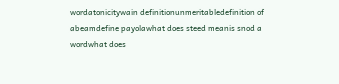wordatonicitywain definitionunmeritabledefinition of abeamdefine payolawhat does steed meanis snod a wordwhat does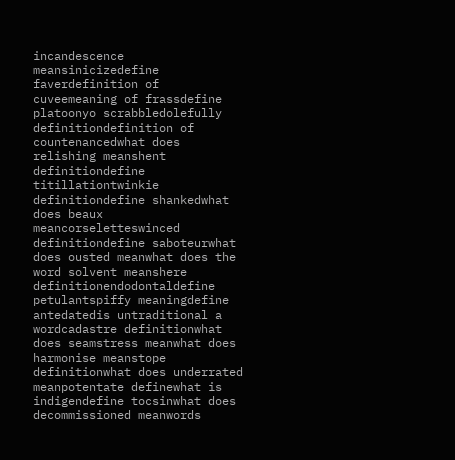incandescence meansinicizedefine faverdefinition of cuveemeaning of frassdefine platoonyo scrabbledolefully definitiondefinition of countenancedwhat does relishing meanshent definitiondefine titillationtwinkie definitiondefine shankedwhat does beaux meancorseletteswinced definitiondefine saboteurwhat does ousted meanwhat does the word solvent meanshere definitionendodontaldefine petulantspiffy meaningdefine antedatedis untraditional a wordcadastre definitionwhat does seamstress meanwhat does harmonise meanstope definitionwhat does underrated meanpotentate definewhat is indigendefine tocsinwhat does decommissioned meanwords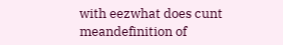with eezwhat does cunt meandefinition of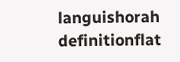languishorah definitionflat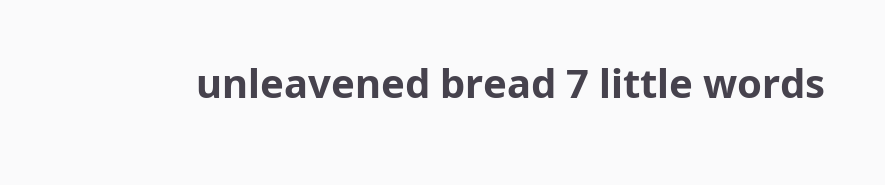unleavened bread 7 little words